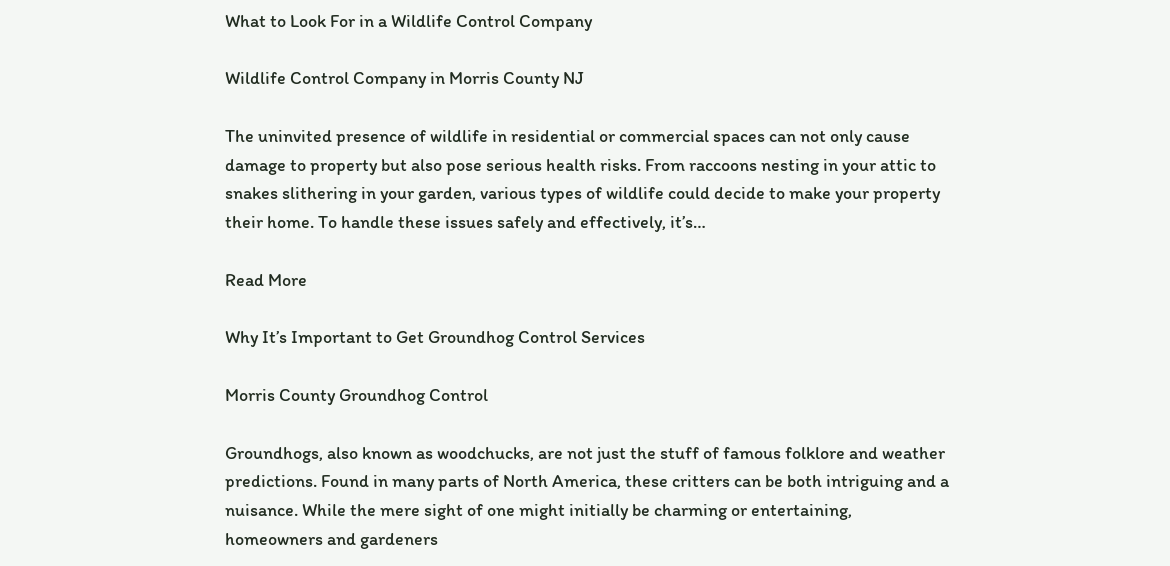What to Look For in a Wildlife Control Company

Wildlife Control Company in Morris County NJ

The uninvited presence of wildlife in residential or commercial spaces can not only cause damage to property but also pose serious health risks. From raccoons nesting in your attic to snakes slithering in your garden, various types of wildlife could decide to make your property their home. To handle these issues safely and effectively, it’s…

Read More

Why It’s Important to Get Groundhog Control Services

Morris County Groundhog Control

Groundhogs, also known as woodchucks, are not just the stuff of famous folklore and weather predictions. Found in many parts of North America, these critters can be both intriguing and a nuisance. While the mere sight of one might initially be charming or entertaining, homeowners and gardeners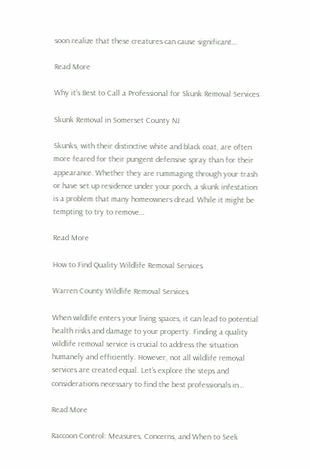soon realize that these creatures can cause significant…

Read More

Why it’s Best to Call a Professional for Skunk Removal Services

Skunk Removal in Somerset County NJ

Skunks, with their distinctive white and black coat, are often more feared for their pungent defensive spray than for their appearance. Whether they are rummaging through your trash or have set up residence under your porch, a skunk infestation is a problem that many homeowners dread. While it might be tempting to try to remove…

Read More

How to Find Quality Wildlife Removal Services

Warren County Wildlife Removal Services

When wildlife enters your living spaces, it can lead to potential health risks and damage to your property. Finding a quality wildlife removal service is crucial to address the situation humanely and efficiently. However, not all wildlife removal services are created equal. Let’s explore the steps and considerations necessary to find the best professionals in…

Read More

Raccoon Control: Measures, Concerns, and When to Seek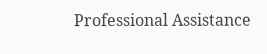Professional Assistance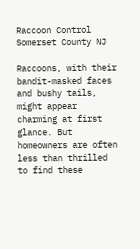Raccoon Control Somerset County NJ

Raccoons, with their bandit-masked faces and bushy tails, might appear charming at first glance. But homeowners are often less than thrilled to find these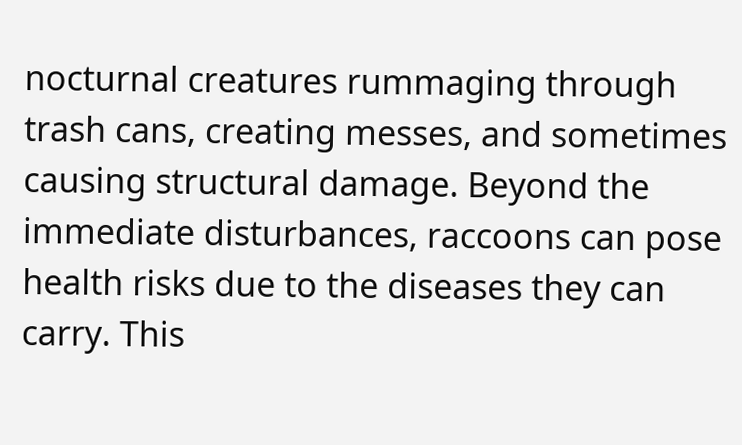nocturnal creatures rummaging through trash cans, creating messes, and sometimes causing structural damage. Beyond the immediate disturbances, raccoons can pose health risks due to the diseases they can carry. This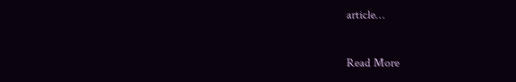article…

Read More